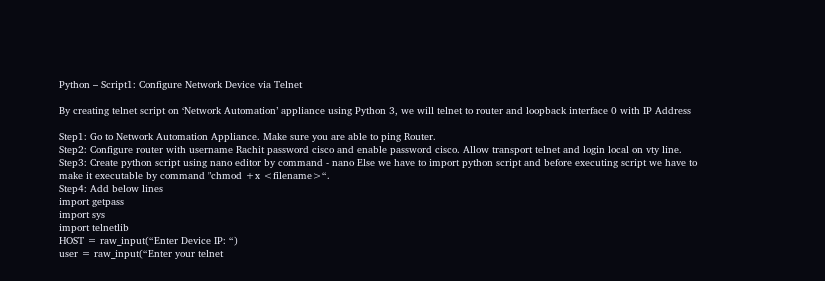Python – Script1: Configure Network Device via Telnet

By creating telnet script on ‘Network Automation’ appliance using Python 3, we will telnet to router and loopback interface 0 with IP Address

Step1: Go to Network Automation Appliance. Make sure you are able to ping Router.
Step2: Configure router with username Rachit password cisco and enable password cisco. Allow transport telnet and login local on vty line.
Step3: Create python script using nano editor by command - nano Else we have to import python script and before executing script we have to make it executable by command "chmod +x <filename>“.
Step4: Add below lines
import getpass
import sys
import telnetlib
HOST = raw_input(“Enter Device IP: “)
user = raw_input(“Enter your telnet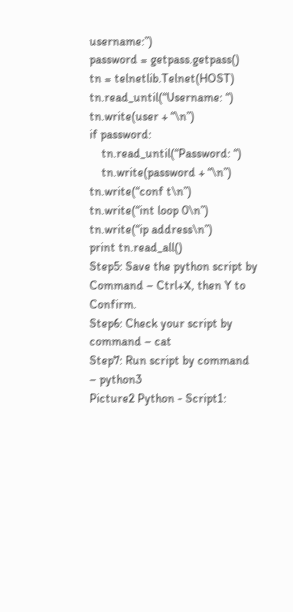username:”)
password = getpass.getpass()
tn = telnetlib.Telnet(HOST)
tn.read_until(“Username: “)
tn.write(user + “\n”)
if password:
    tn.read_until(“Password: “)
    tn.write(password + “\n”)
tn.write(“conf t\n”)
tn.write(“int loop 0\n”)
tn.write(“ip address\n”)
print tn.read_all()
Step5: Save the python script by Command – Ctrl+X, then Y to Confirm.
Step6: Check your script by command – cat
Step7: Run script by command – python3
Picture2 Python - Script1: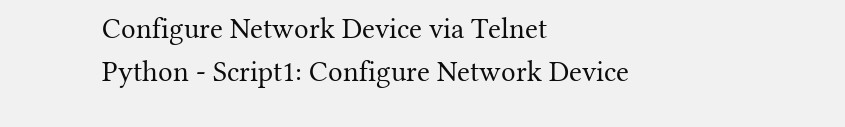Configure Network Device via Telnet
Python - Script1: Configure Network Device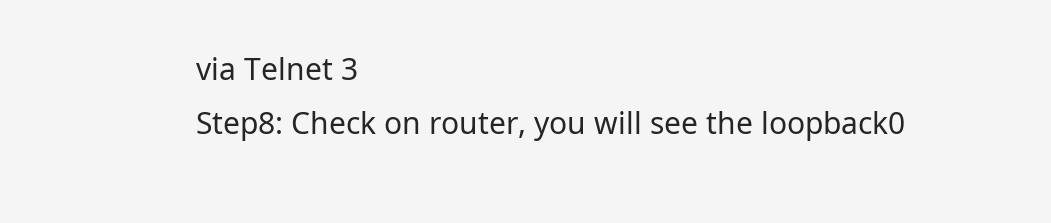via Telnet 3
Step8: Check on router, you will see the loopback0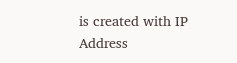is created with IP Address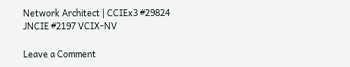Network Architect | CCIEx3 #29824 JNCIE #2197 VCIX-NV

Leave a Comment